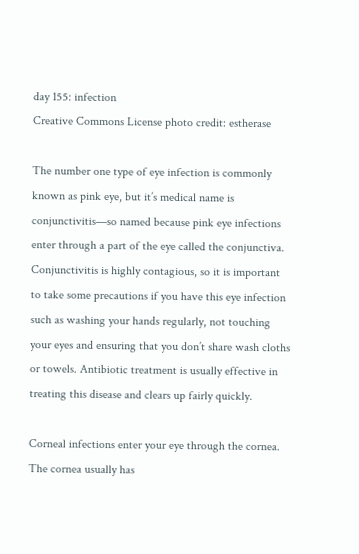day 155: infection
Creative Commons License photo credit: estherase

The number one type of eye infection is commonly known as pink eye, but it’s medical name is conjunctivitis—so named because pink eye infections enter through a part of the eye called the conjunctiva. Conjunctivitis is highly contagious, so it is important to take some precautions if you have this eye infection such as washing your hands regularly, not touching your eyes and ensuring that you don’t share wash cloths or towels. Antibiotic treatment is usually effective in treating this disease and clears up fairly quickly.

Corneal infections enter your eye through the cornea. The cornea usually has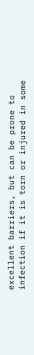excellent barriers, but can be prone to infection if it is torn or injured in some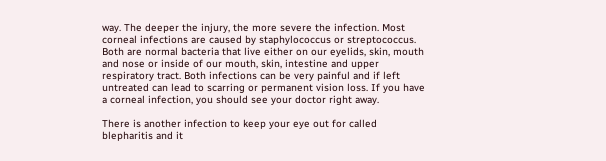way. The deeper the injury, the more severe the infection. Most corneal infections are caused by staphylococcus or streptococcus. Both are normal bacteria that live either on our eyelids, skin, mouth and nose or inside of our mouth, skin, intestine and upper respiratory tract. Both infections can be very painful and if left untreated can lead to scarring or permanent vision loss. If you have a corneal infection, you should see your doctor right away.

There is another infection to keep your eye out for called blepharitis and it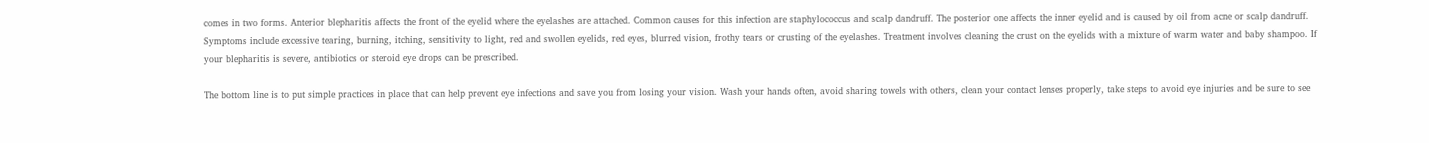comes in two forms. Anterior blepharitis affects the front of the eyelid where the eyelashes are attached. Common causes for this infection are staphylococcus and scalp dandruff. The posterior one affects the inner eyelid and is caused by oil from acne or scalp dandruff. Symptoms include excessive tearing, burning, itching, sensitivity to light, red and swollen eyelids, red eyes, blurred vision, frothy tears or crusting of the eyelashes. Treatment involves cleaning the crust on the eyelids with a mixture of warm water and baby shampoo. If your blepharitis is severe, antibiotics or steroid eye drops can be prescribed.

The bottom line is to put simple practices in place that can help prevent eye infections and save you from losing your vision. Wash your hands often, avoid sharing towels with others, clean your contact lenses properly, take steps to avoid eye injuries and be sure to see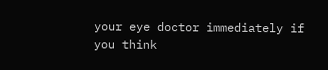your eye doctor immediately if you think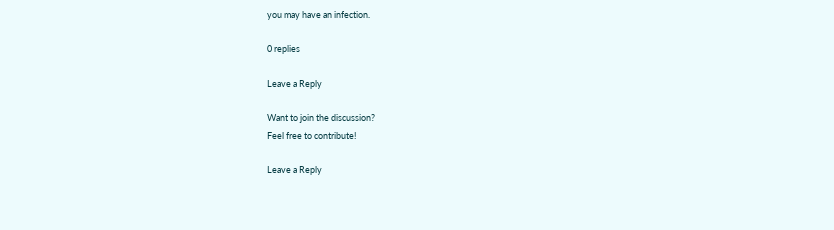you may have an infection.

0 replies

Leave a Reply

Want to join the discussion?
Feel free to contribute!

Leave a Reply